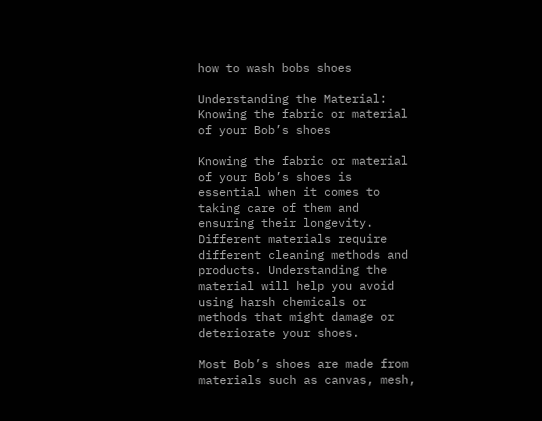how to wash bobs shoes

Understanding the Material: Knowing the fabric or material of your Bob’s shoes

Knowing the fabric or material of your Bob’s shoes is essential when it comes to taking care of them and ensuring their longevity. Different materials require different cleaning methods and products. Understanding the material will help you avoid using harsh chemicals or methods that might damage or deteriorate your shoes.

Most Bob’s shoes are made from materials such as canvas, mesh,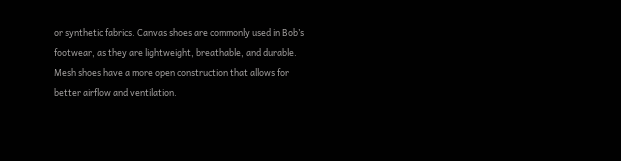or synthetic fabrics. Canvas shoes are commonly used in Bob’s footwear, as they are lightweight, breathable, and durable. Mesh shoes have a more open construction that allows for better airflow and ventilation.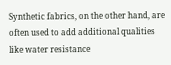Synthetic fabrics, on the other hand, are often used to add additional qualities like water resistance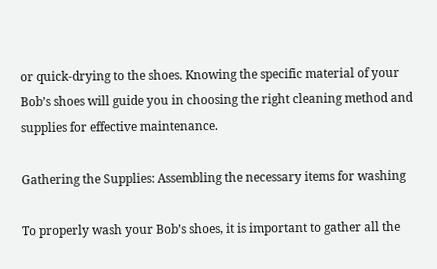or quick-drying to the shoes. Knowing the specific material of your Bob’s shoes will guide you in choosing the right cleaning method and supplies for effective maintenance.

Gathering the Supplies: Assembling the necessary items for washing

To properly wash your Bob’s shoes, it is important to gather all the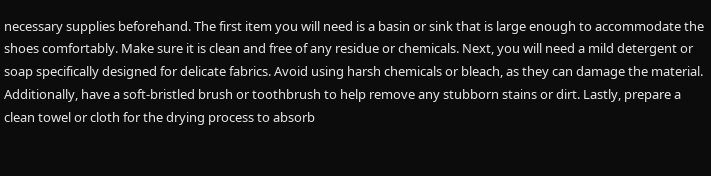necessary supplies beforehand. The first item you will need is a basin or sink that is large enough to accommodate the shoes comfortably. Make sure it is clean and free of any residue or chemicals. Next, you will need a mild detergent or soap specifically designed for delicate fabrics. Avoid using harsh chemicals or bleach, as they can damage the material. Additionally, have a soft-bristled brush or toothbrush to help remove any stubborn stains or dirt. Lastly, prepare a clean towel or cloth for the drying process to absorb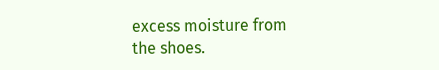excess moisture from the shoes.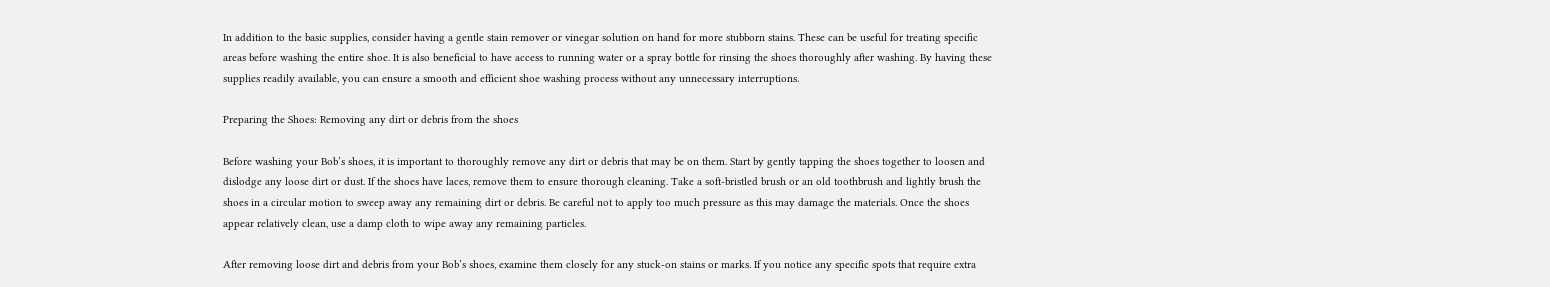In addition to the basic supplies, consider having a gentle stain remover or vinegar solution on hand for more stubborn stains. These can be useful for treating specific areas before washing the entire shoe. It is also beneficial to have access to running water or a spray bottle for rinsing the shoes thoroughly after washing. By having these supplies readily available, you can ensure a smooth and efficient shoe washing process without any unnecessary interruptions.

Preparing the Shoes: Removing any dirt or debris from the shoes

Before washing your Bob’s shoes, it is important to thoroughly remove any dirt or debris that may be on them. Start by gently tapping the shoes together to loosen and dislodge any loose dirt or dust. If the shoes have laces, remove them to ensure thorough cleaning. Take a soft-bristled brush or an old toothbrush and lightly brush the shoes in a circular motion to sweep away any remaining dirt or debris. Be careful not to apply too much pressure as this may damage the materials. Once the shoes appear relatively clean, use a damp cloth to wipe away any remaining particles.

After removing loose dirt and debris from your Bob’s shoes, examine them closely for any stuck-on stains or marks. If you notice any specific spots that require extra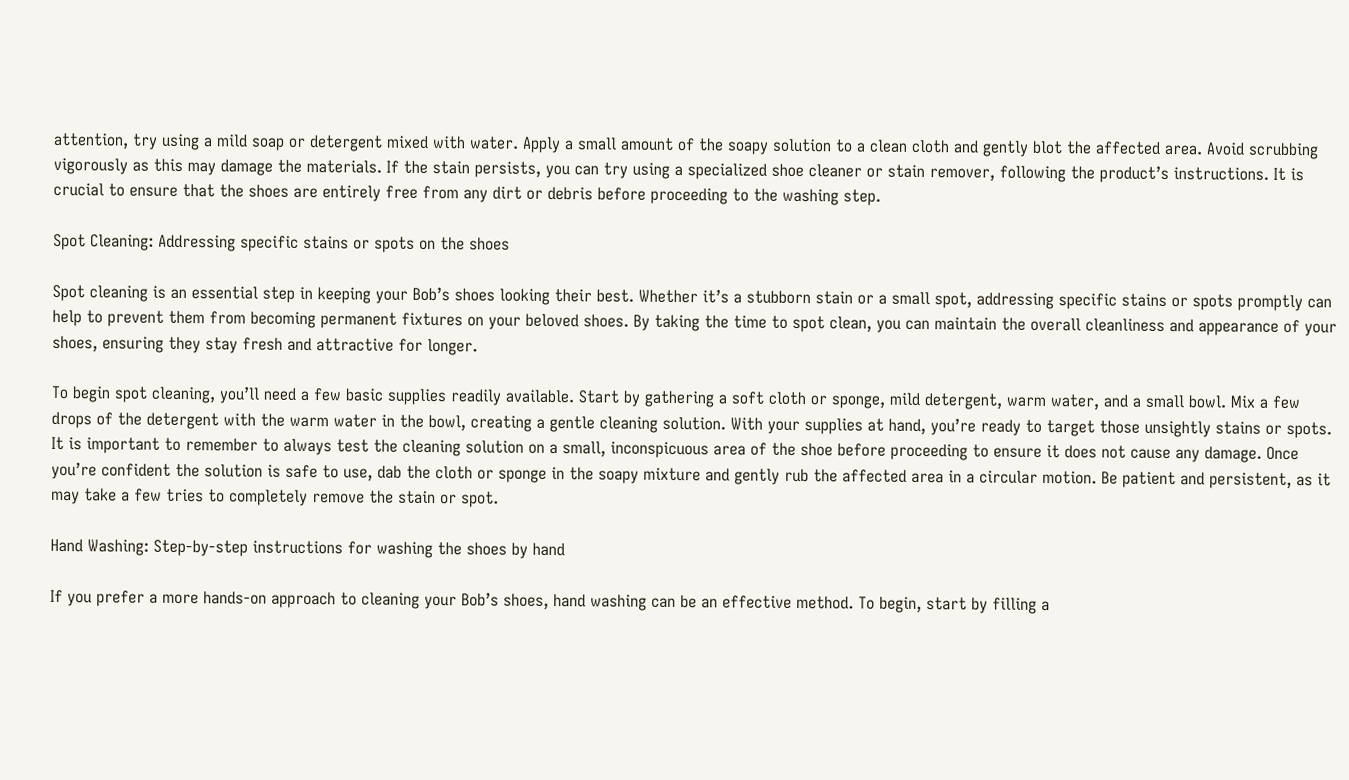attention, try using a mild soap or detergent mixed with water. Apply a small amount of the soapy solution to a clean cloth and gently blot the affected area. Avoid scrubbing vigorously as this may damage the materials. If the stain persists, you can try using a specialized shoe cleaner or stain remover, following the product’s instructions. It is crucial to ensure that the shoes are entirely free from any dirt or debris before proceeding to the washing step.

Spot Cleaning: Addressing specific stains or spots on the shoes

Spot cleaning is an essential step in keeping your Bob’s shoes looking their best. Whether it’s a stubborn stain or a small spot, addressing specific stains or spots promptly can help to prevent them from becoming permanent fixtures on your beloved shoes. By taking the time to spot clean, you can maintain the overall cleanliness and appearance of your shoes, ensuring they stay fresh and attractive for longer.

To begin spot cleaning, you’ll need a few basic supplies readily available. Start by gathering a soft cloth or sponge, mild detergent, warm water, and a small bowl. Mix a few drops of the detergent with the warm water in the bowl, creating a gentle cleaning solution. With your supplies at hand, you’re ready to target those unsightly stains or spots. It is important to remember to always test the cleaning solution on a small, inconspicuous area of the shoe before proceeding to ensure it does not cause any damage. Once you’re confident the solution is safe to use, dab the cloth or sponge in the soapy mixture and gently rub the affected area in a circular motion. Be patient and persistent, as it may take a few tries to completely remove the stain or spot.

Hand Washing: Step-by-step instructions for washing the shoes by hand

If you prefer a more hands-on approach to cleaning your Bob’s shoes, hand washing can be an effective method. To begin, start by filling a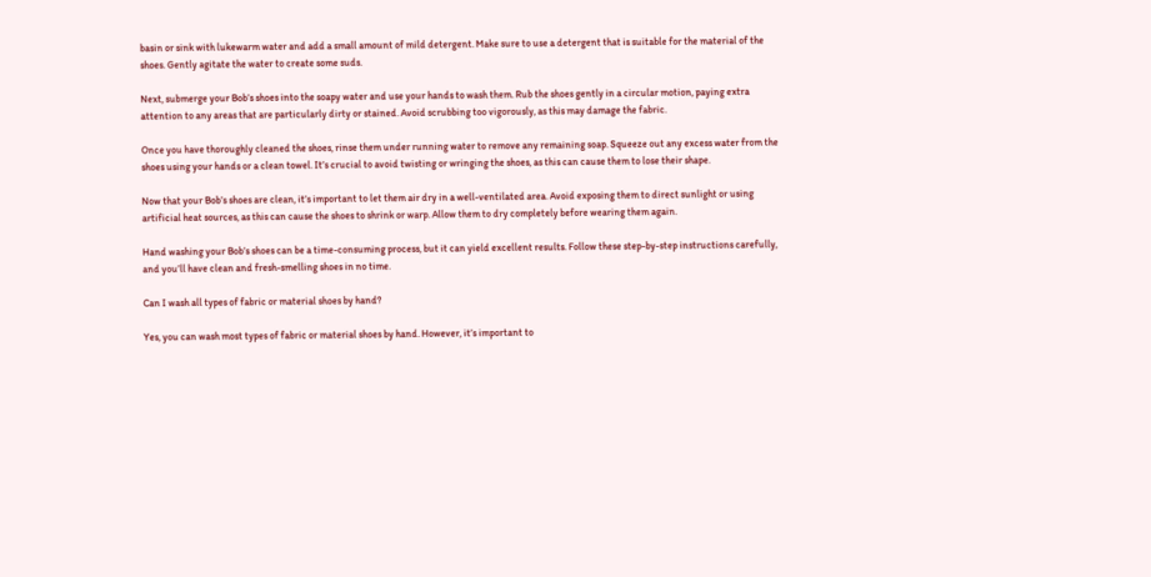basin or sink with lukewarm water and add a small amount of mild detergent. Make sure to use a detergent that is suitable for the material of the shoes. Gently agitate the water to create some suds.

Next, submerge your Bob’s shoes into the soapy water and use your hands to wash them. Rub the shoes gently in a circular motion, paying extra attention to any areas that are particularly dirty or stained. Avoid scrubbing too vigorously, as this may damage the fabric.

Once you have thoroughly cleaned the shoes, rinse them under running water to remove any remaining soap. Squeeze out any excess water from the shoes using your hands or a clean towel. It’s crucial to avoid twisting or wringing the shoes, as this can cause them to lose their shape.

Now that your Bob’s shoes are clean, it’s important to let them air dry in a well-ventilated area. Avoid exposing them to direct sunlight or using artificial heat sources, as this can cause the shoes to shrink or warp. Allow them to dry completely before wearing them again.

Hand washing your Bob’s shoes can be a time-consuming process, but it can yield excellent results. Follow these step-by-step instructions carefully, and you’ll have clean and fresh-smelling shoes in no time.

Can I wash all types of fabric or material shoes by hand?

Yes, you can wash most types of fabric or material shoes by hand. However, it’s important to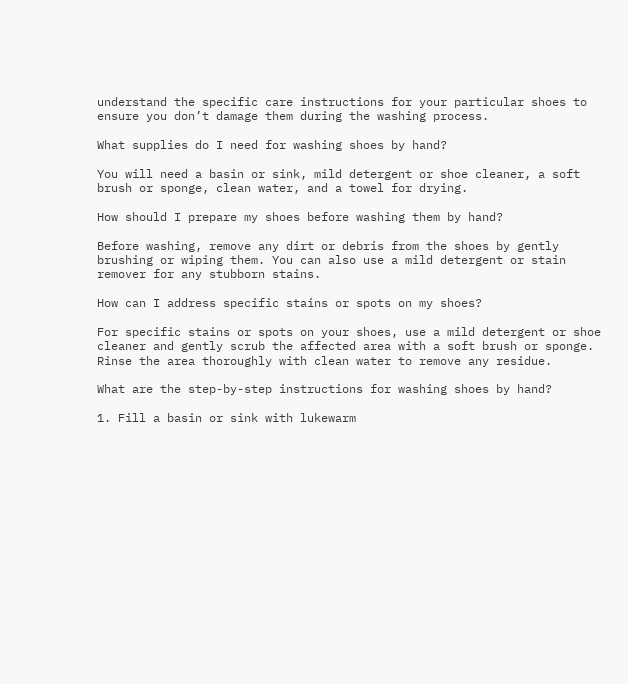understand the specific care instructions for your particular shoes to ensure you don’t damage them during the washing process.

What supplies do I need for washing shoes by hand?

You will need a basin or sink, mild detergent or shoe cleaner, a soft brush or sponge, clean water, and a towel for drying.

How should I prepare my shoes before washing them by hand?

Before washing, remove any dirt or debris from the shoes by gently brushing or wiping them. You can also use a mild detergent or stain remover for any stubborn stains.

How can I address specific stains or spots on my shoes?

For specific stains or spots on your shoes, use a mild detergent or shoe cleaner and gently scrub the affected area with a soft brush or sponge. Rinse the area thoroughly with clean water to remove any residue.

What are the step-by-step instructions for washing shoes by hand?

1. Fill a basin or sink with lukewarm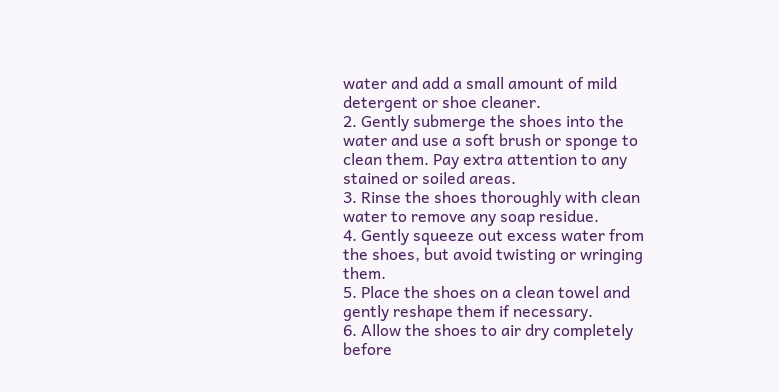water and add a small amount of mild detergent or shoe cleaner.
2. Gently submerge the shoes into the water and use a soft brush or sponge to clean them. Pay extra attention to any stained or soiled areas.
3. Rinse the shoes thoroughly with clean water to remove any soap residue.
4. Gently squeeze out excess water from the shoes, but avoid twisting or wringing them.
5. Place the shoes on a clean towel and gently reshape them if necessary.
6. Allow the shoes to air dry completely before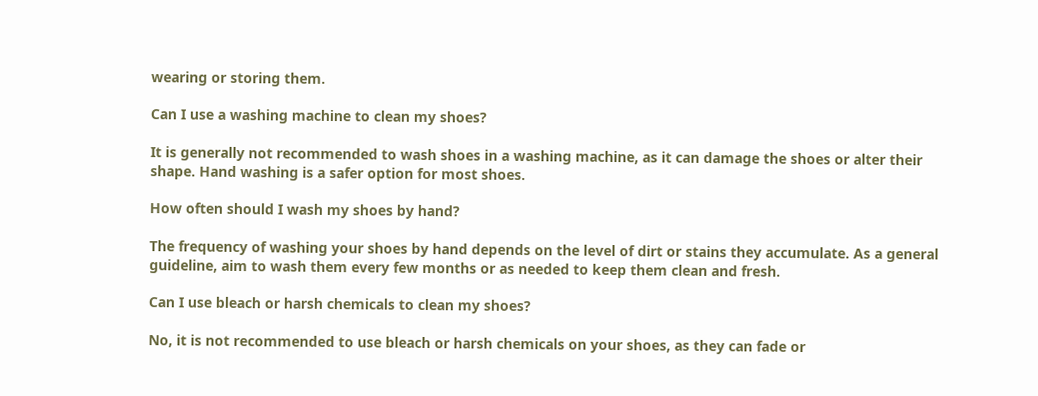wearing or storing them.

Can I use a washing machine to clean my shoes?

It is generally not recommended to wash shoes in a washing machine, as it can damage the shoes or alter their shape. Hand washing is a safer option for most shoes.

How often should I wash my shoes by hand?

The frequency of washing your shoes by hand depends on the level of dirt or stains they accumulate. As a general guideline, aim to wash them every few months or as needed to keep them clean and fresh.

Can I use bleach or harsh chemicals to clean my shoes?

No, it is not recommended to use bleach or harsh chemicals on your shoes, as they can fade or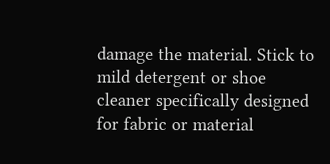damage the material. Stick to mild detergent or shoe cleaner specifically designed for fabric or material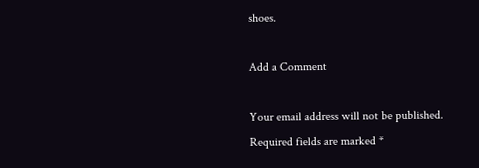shoes.

Add a Comment

Your email address will not be published. Required fields are marked *